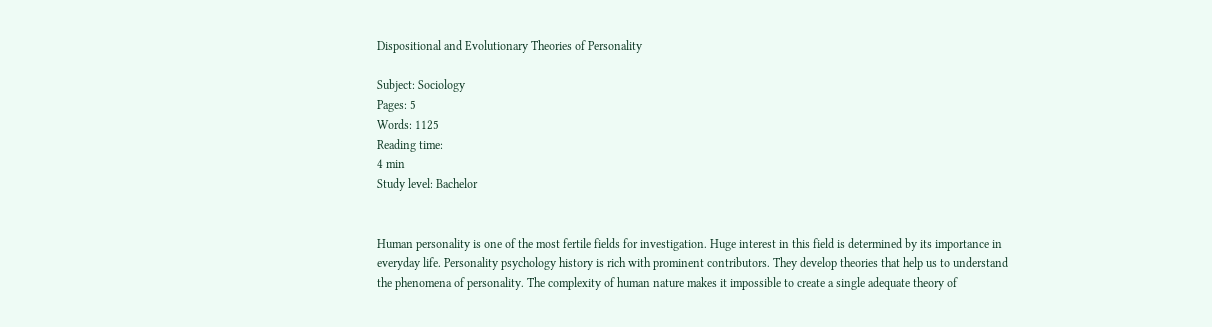Dispositional and Evolutionary Theories of Personality

Subject: Sociology
Pages: 5
Words: 1125
Reading time:
4 min
Study level: Bachelor


Human personality is one of the most fertile fields for investigation. Huge interest in this field is determined by its importance in everyday life. Personality psychology history is rich with prominent contributors. They develop theories that help us to understand the phenomena of personality. The complexity of human nature makes it impossible to create a single adequate theory of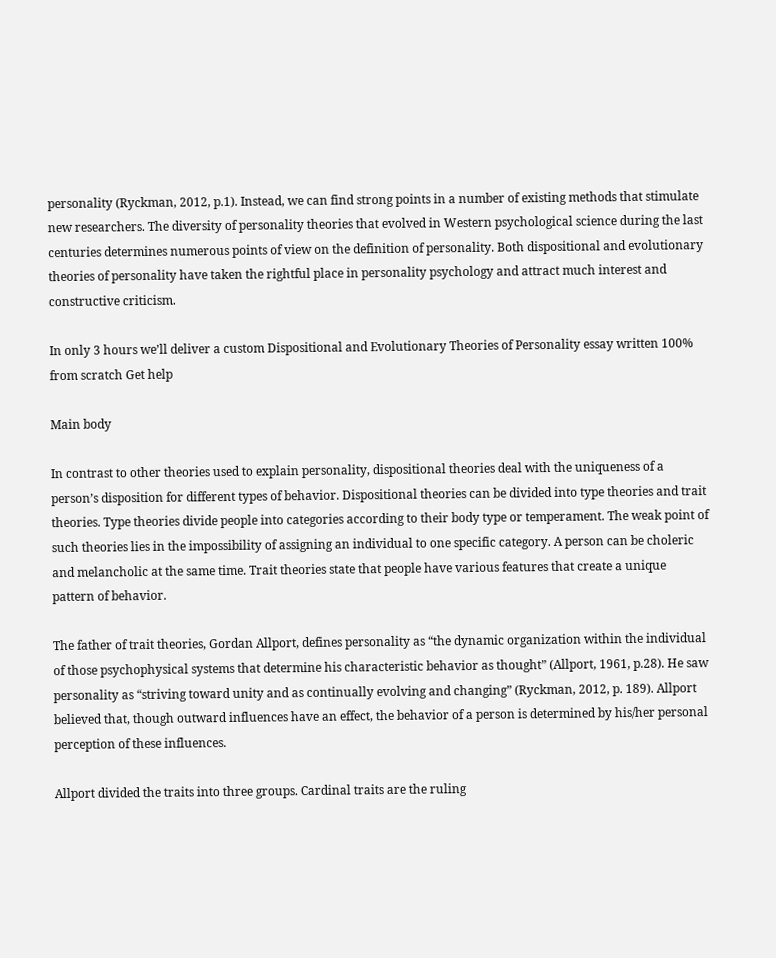personality (Ryckman, 2012, p.1). Instead, we can find strong points in a number of existing methods that stimulate new researchers. The diversity of personality theories that evolved in Western psychological science during the last centuries determines numerous points of view on the definition of personality. Both dispositional and evolutionary theories of personality have taken the rightful place in personality psychology and attract much interest and constructive criticism.

In only 3 hours we’ll deliver a custom Dispositional and Evolutionary Theories of Personality essay written 100% from scratch Get help

Main body

In contrast to other theories used to explain personality, dispositional theories deal with the uniqueness of a person’s disposition for different types of behavior. Dispositional theories can be divided into type theories and trait theories. Type theories divide people into categories according to their body type or temperament. The weak point of such theories lies in the impossibility of assigning an individual to one specific category. A person can be choleric and melancholic at the same time. Trait theories state that people have various features that create a unique pattern of behavior.

The father of trait theories, Gordan Allport, defines personality as “the dynamic organization within the individual of those psychophysical systems that determine his characteristic behavior as thought” (Allport, 1961, p.28). He saw personality as “striving toward unity and as continually evolving and changing” (Ryckman, 2012, p. 189). Allport believed that, though outward influences have an effect, the behavior of a person is determined by his/her personal perception of these influences.

Allport divided the traits into three groups. Cardinal traits are the ruling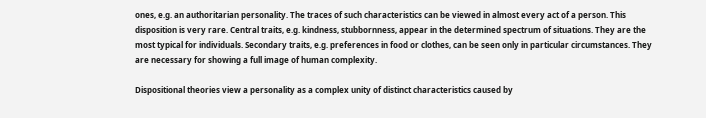ones, e.g. an authoritarian personality. The traces of such characteristics can be viewed in almost every act of a person. This disposition is very rare. Central traits, e.g. kindness, stubbornness, appear in the determined spectrum of situations. They are the most typical for individuals. Secondary traits, e.g. preferences in food or clothes, can be seen only in particular circumstances. They are necessary for showing a full image of human complexity.

Dispositional theories view a personality as a complex unity of distinct characteristics caused by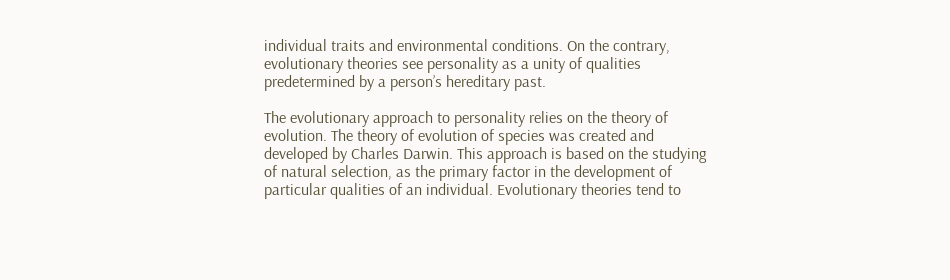individual traits and environmental conditions. On the contrary, evolutionary theories see personality as a unity of qualities predetermined by a person’s hereditary past.

The evolutionary approach to personality relies on the theory of evolution. The theory of evolution of species was created and developed by Charles Darwin. This approach is based on the studying of natural selection, as the primary factor in the development of particular qualities of an individual. Evolutionary theories tend to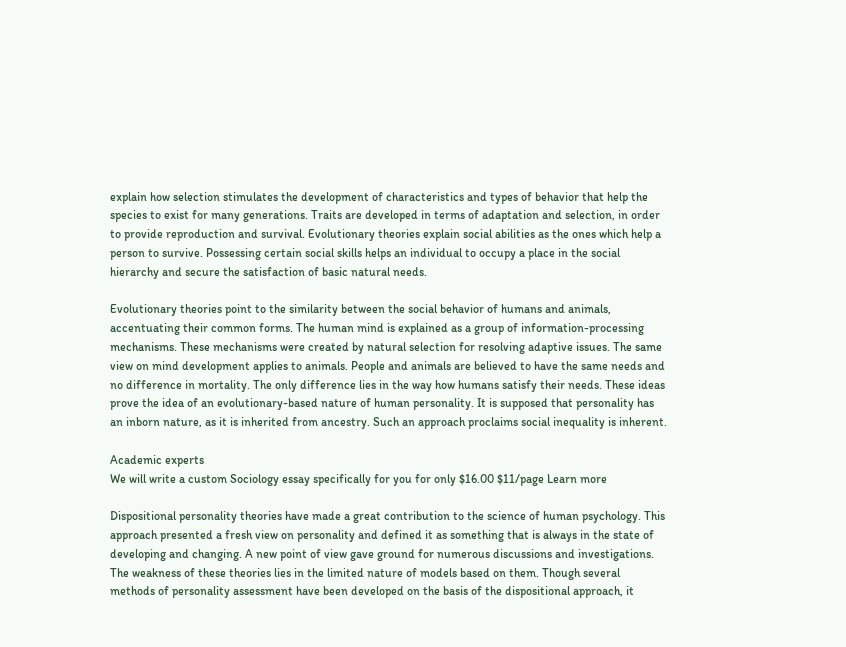explain how selection stimulates the development of characteristics and types of behavior that help the species to exist for many generations. Traits are developed in terms of adaptation and selection, in order to provide reproduction and survival. Evolutionary theories explain social abilities as the ones which help a person to survive. Possessing certain social skills helps an individual to occupy a place in the social hierarchy and secure the satisfaction of basic natural needs.

Evolutionary theories point to the similarity between the social behavior of humans and animals, accentuating their common forms. The human mind is explained as a group of information-processing mechanisms. These mechanisms were created by natural selection for resolving adaptive issues. The same view on mind development applies to animals. People and animals are believed to have the same needs and no difference in mortality. The only difference lies in the way how humans satisfy their needs. These ideas prove the idea of an evolutionary-based nature of human personality. It is supposed that personality has an inborn nature, as it is inherited from ancestry. Such an approach proclaims social inequality is inherent.

Academic experts
We will write a custom Sociology essay specifically for you for only $16.00 $11/page Learn more

Dispositional personality theories have made a great contribution to the science of human psychology. This approach presented a fresh view on personality and defined it as something that is always in the state of developing and changing. A new point of view gave ground for numerous discussions and investigations. The weakness of these theories lies in the limited nature of models based on them. Though several methods of personality assessment have been developed on the basis of the dispositional approach, it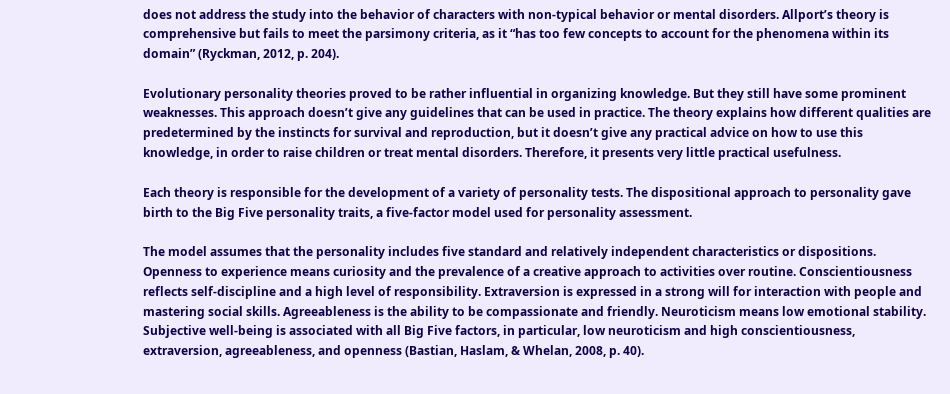does not address the study into the behavior of characters with non-typical behavior or mental disorders. Allport’s theory is comprehensive but fails to meet the parsimony criteria, as it “has too few concepts to account for the phenomena within its domain” (Ryckman, 2012, p. 204).

Evolutionary personality theories proved to be rather influential in organizing knowledge. But they still have some prominent weaknesses. This approach doesn’t give any guidelines that can be used in practice. The theory explains how different qualities are predetermined by the instincts for survival and reproduction, but it doesn’t give any practical advice on how to use this knowledge, in order to raise children or treat mental disorders. Therefore, it presents very little practical usefulness.

Each theory is responsible for the development of a variety of personality tests. The dispositional approach to personality gave birth to the Big Five personality traits, a five-factor model used for personality assessment.

The model assumes that the personality includes five standard and relatively independent characteristics or dispositions. Openness to experience means curiosity and the prevalence of a creative approach to activities over routine. Conscientiousness reflects self-discipline and a high level of responsibility. Extraversion is expressed in a strong will for interaction with people and mastering social skills. Agreeableness is the ability to be compassionate and friendly. Neuroticism means low emotional stability. Subjective well-being is associated with all Big Five factors, in particular, low neuroticism and high conscientiousness, extraversion, agreeableness, and openness (Bastian, Haslam, & Whelan, 2008, p. 40).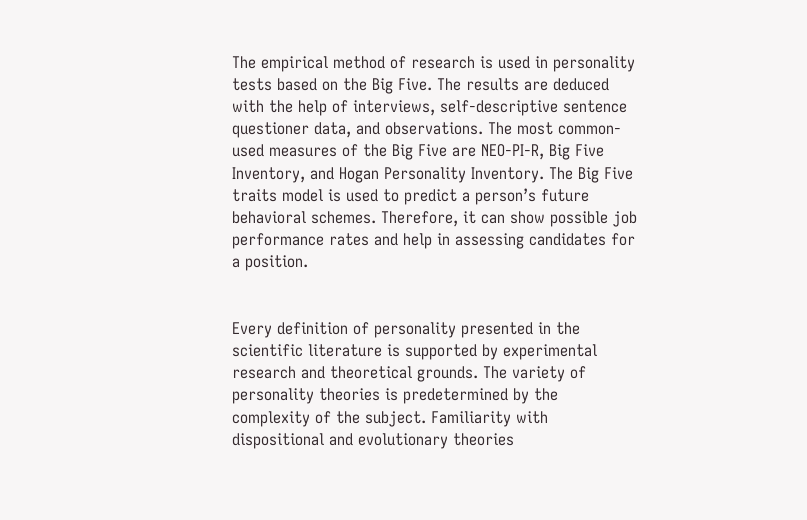The empirical method of research is used in personality tests based on the Big Five. The results are deduced with the help of interviews, self-descriptive sentence questioner data, and observations. The most common-used measures of the Big Five are NEO-PI-R, Big Five Inventory, and Hogan Personality Inventory. The Big Five traits model is used to predict a person’s future behavioral schemes. Therefore, it can show possible job performance rates and help in assessing candidates for a position.


Every definition of personality presented in the scientific literature is supported by experimental research and theoretical grounds. The variety of personality theories is predetermined by the complexity of the subject. Familiarity with dispositional and evolutionary theories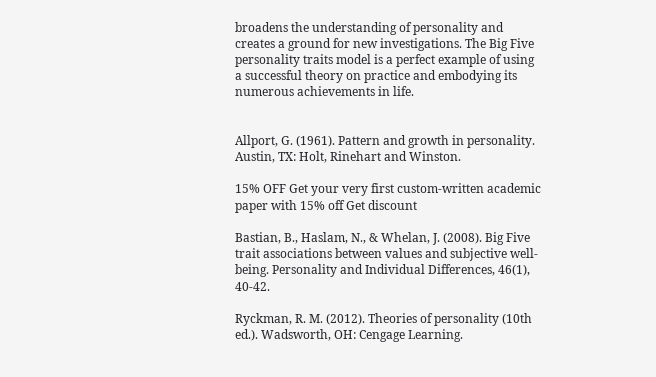broadens the understanding of personality and creates a ground for new investigations. The Big Five personality traits model is a perfect example of using a successful theory on practice and embodying its numerous achievements in life.


Allport, G. (1961). Pattern and growth in personality. Austin, TX: Holt, Rinehart and Winston.

15% OFF Get your very first custom-written academic paper with 15% off Get discount

Bastian, B., Haslam, N., & Whelan, J. (2008). Big Five trait associations between values and subjective well-being. Personality and Individual Differences, 46(1), 40-42.

Ryckman, R. M. (2012). Theories of personality (10th ed.). Wadsworth, OH: Cengage Learning.